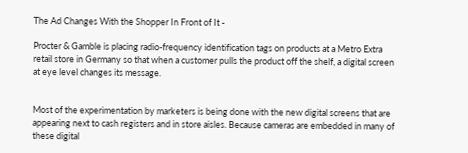The Ad Changes With the Shopper In Front of It -

Procter & Gamble is placing radio-frequency identification tags on products at a Metro Extra retail store in Germany so that when a customer pulls the product off the shelf, a digital screen at eye level changes its message.


Most of the experimentation by marketers is being done with the new digital screens that are appearing next to cash registers and in store aisles. Because cameras are embedded in many of these digital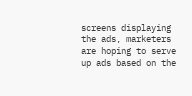screens displaying the ads, marketers are hoping to serve up ads based on the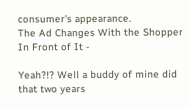consumer's appearance.
The Ad Changes With the Shopper In Front of It -

Yeah?!? Well a buddy of mine did that two years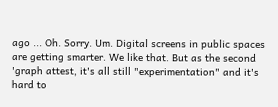ago ... Oh. Sorry. Um. Digital screens in public spaces are getting smarter. We like that. But as the second 'graph attest, it's all still "experimentation" and it's hard to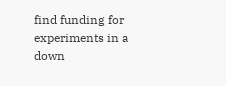find funding for experiments in a down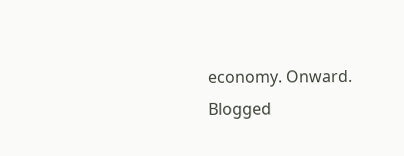economy. Onward.
Blogged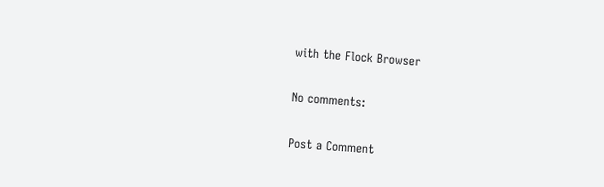with the Flock Browser

No comments:

Post a Comment